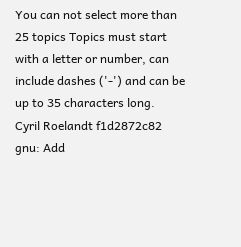You can not select more than 25 topics Topics must start with a letter or number, can include dashes ('-') and can be up to 35 characters long.
Cyril Roelandt f1d2872c82 gnu: Add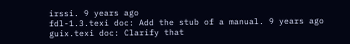irssi. 9 years ago
fdl-1.3.texi doc: Add the stub of a manual. 9 years ago
guix.texi doc: Clarify that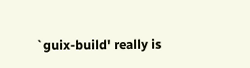`guix-build' really is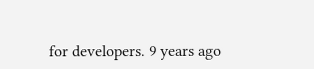for developers. 9 years ago